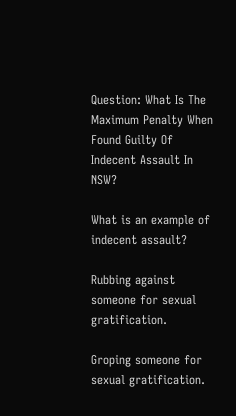Question: What Is The Maximum Penalty When Found Guilty Of Indecent Assault In NSW?

What is an example of indecent assault?

Rubbing against someone for sexual gratification.

Groping someone for sexual gratification.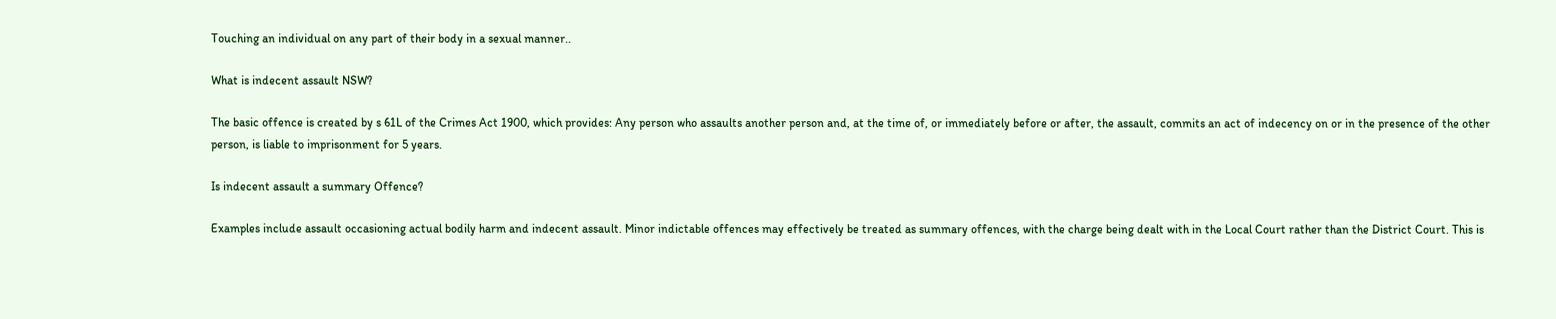Touching an individual on any part of their body in a sexual manner..

What is indecent assault NSW?

The basic offence is created by s 61L of the Crimes Act 1900, which provides: Any person who assaults another person and, at the time of, or immediately before or after, the assault, commits an act of indecency on or in the presence of the other person, is liable to imprisonment for 5 years.

Is indecent assault a summary Offence?

Examples include assault occasioning actual bodily harm and indecent assault. Minor indictable offences may effectively be treated as summary offences, with the charge being dealt with in the Local Court rather than the District Court. This is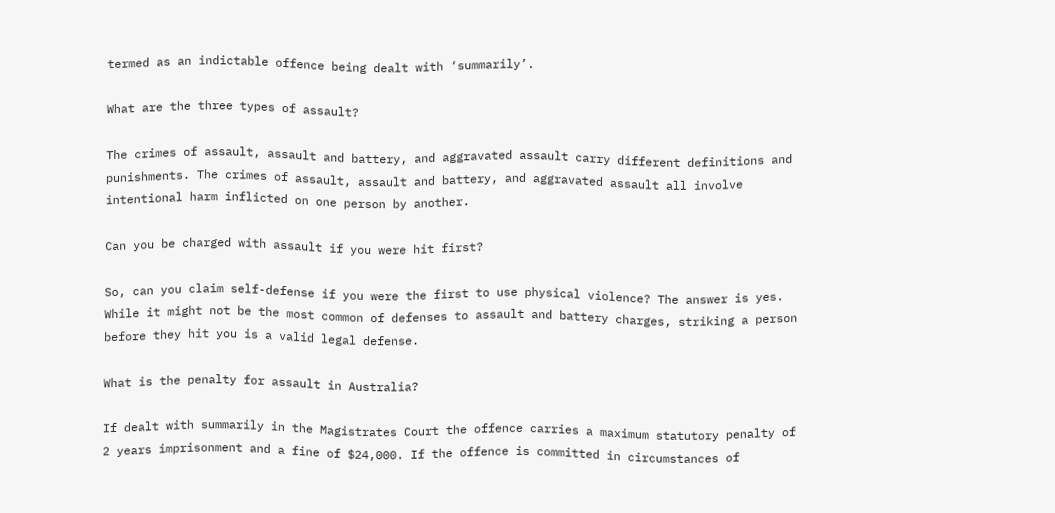termed as an indictable offence being dealt with ‘summarily’.

What are the three types of assault?

The crimes of assault, assault and battery, and aggravated assault carry different definitions and punishments. The crimes of assault, assault and battery, and aggravated assault all involve intentional harm inflicted on one person by another.

Can you be charged with assault if you were hit first?

So, can you claim self-defense if you were the first to use physical violence? The answer is yes. While it might not be the most common of defenses to assault and battery charges, striking a person before they hit you is a valid legal defense.

What is the penalty for assault in Australia?

If dealt with summarily in the Magistrates Court the offence carries a maximum statutory penalty of 2 years imprisonment and a fine of $24,000. If the offence is committed in circumstances of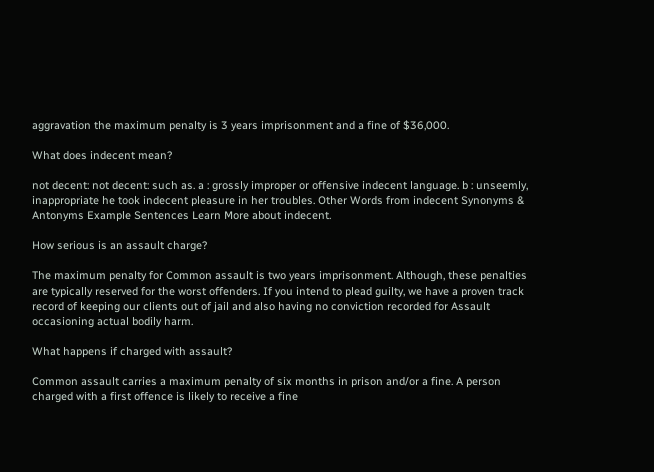aggravation the maximum penalty is 3 years imprisonment and a fine of $36,000.

What does indecent mean?

not decent: not decent: such as. a : grossly improper or offensive indecent language. b : unseemly, inappropriate he took indecent pleasure in her troubles. Other Words from indecent Synonyms & Antonyms Example Sentences Learn More about indecent.

How serious is an assault charge?

The maximum penalty for Common assault is two years imprisonment. Although, these penalties are typically reserved for the worst offenders. If you intend to plead guilty, we have a proven track record of keeping our clients out of jail and also having no conviction recorded for Assault occasioning actual bodily harm.

What happens if charged with assault?

Common assault carries a maximum penalty of six months in prison and/or a fine. A person charged with a first offence is likely to receive a fine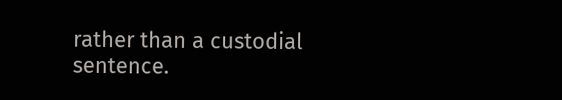rather than a custodial sentence.